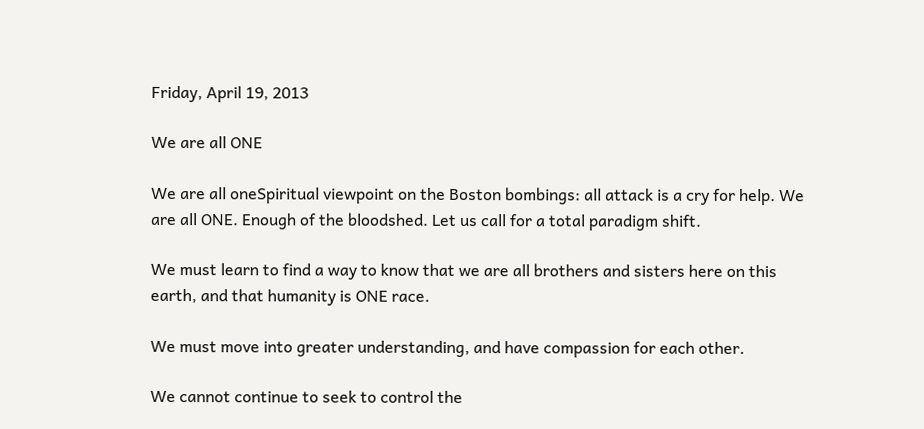Friday, April 19, 2013

We are all ONE

We are all oneSpiritual viewpoint on the Boston bombings: all attack is a cry for help. We are all ONE. Enough of the bloodshed. Let us call for a total paradigm shift.

We must learn to find a way to know that we are all brothers and sisters here on this earth, and that humanity is ONE race.

We must move into greater understanding, and have compassion for each other.

We cannot continue to seek to control the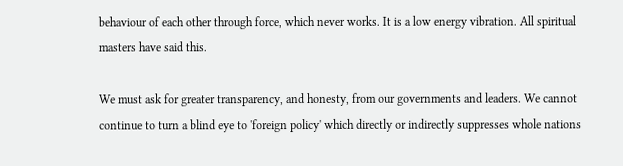behaviour of each other through force, which never works. It is a low energy vibration. All spiritual masters have said this.

We must ask for greater transparency, and honesty, from our governments and leaders. We cannot continue to turn a blind eye to 'foreign policy' which directly or indirectly suppresses whole nations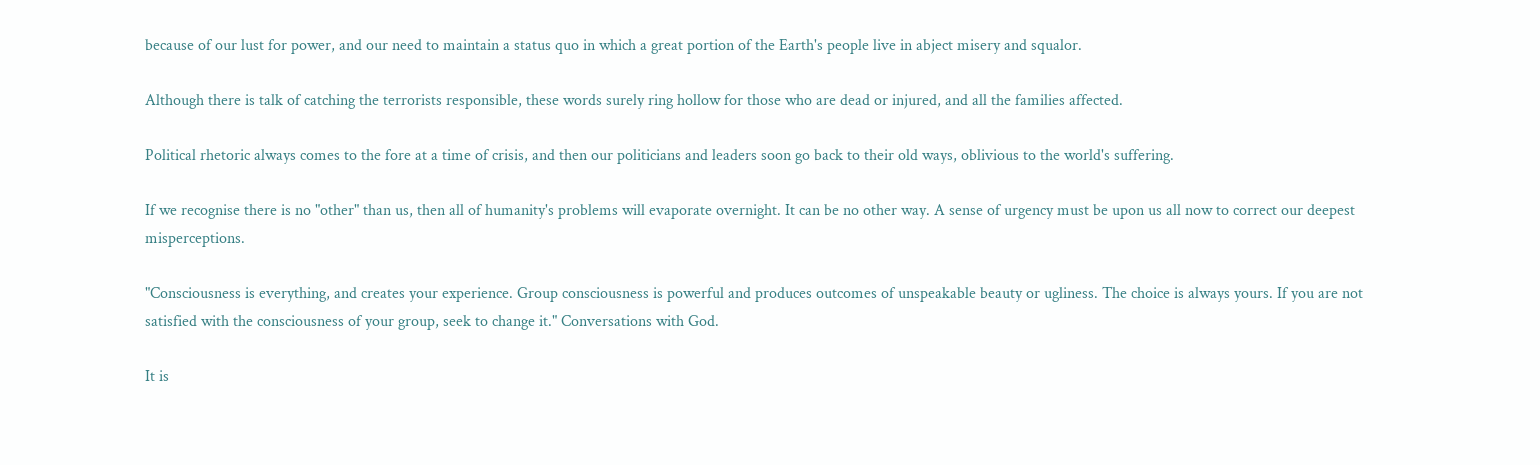because of our lust for power, and our need to maintain a status quo in which a great portion of the Earth's people live in abject misery and squalor.

Although there is talk of catching the terrorists responsible, these words surely ring hollow for those who are dead or injured, and all the families affected.

Political rhetoric always comes to the fore at a time of crisis, and then our politicians and leaders soon go back to their old ways, oblivious to the world's suffering.

If we recognise there is no "other" than us, then all of humanity's problems will evaporate overnight. It can be no other way. A sense of urgency must be upon us all now to correct our deepest misperceptions.

"Consciousness is everything, and creates your experience. Group consciousness is powerful and produces outcomes of unspeakable beauty or ugliness. The choice is always yours. If you are not satisfied with the consciousness of your group, seek to change it." Conversations with God.

It is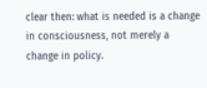clear then: what is needed is a change in consciousness, not merely a change in policy.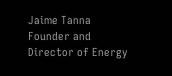Jaime Tanna
Founder and Director of Energy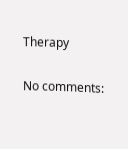Therapy

No comments: